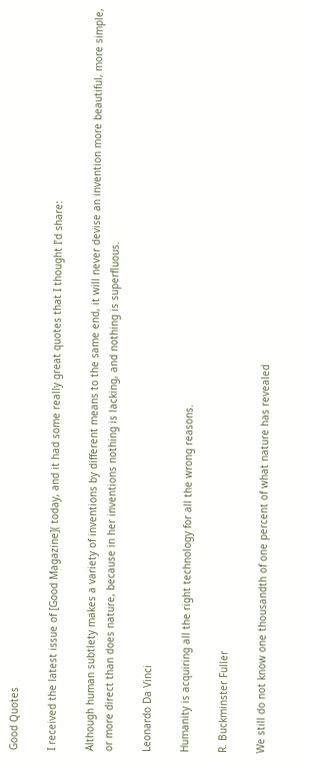Good Quotes

I received the latest issue of [Good Magazine]( today, and it had some really great quotes that I thought I’d share:

Although human subtlety makes a variety of inventions by different means to the same end, it will never devise an invention more beautiful, more simple, or more direct than does nature, because in her inventions nothing is lacking, and nothing is superfluous.

Leonardo Da Vinci

Humanity is acquiring all the right technology for all the wrong reasons.

R. Buckminster Fuller

We still do not know one thousandth of one percent of what nature has revealed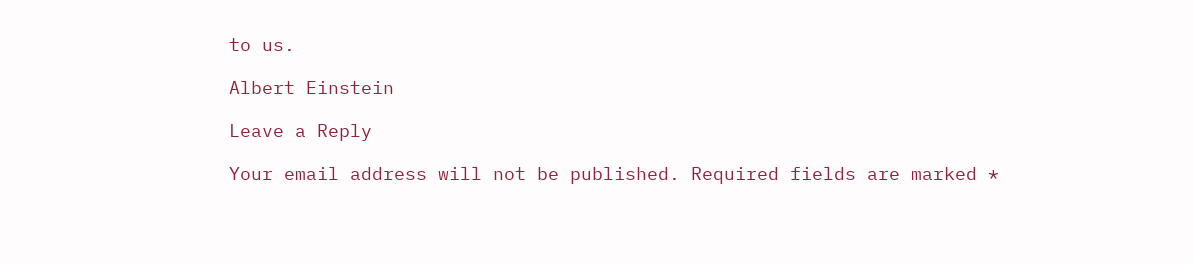to us.

Albert Einstein

Leave a Reply

Your email address will not be published. Required fields are marked *